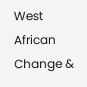West African Change &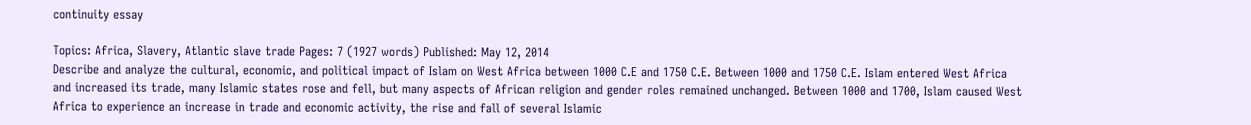continuity essay

Topics: Africa, Slavery, Atlantic slave trade Pages: 7 (1927 words) Published: May 12, 2014
Describe and analyze the cultural, economic, and political impact of Islam on West Africa between 1000 C.E and 1750 C.E. Between 1000 and 1750 C.E. Islam entered West Africa and increased its trade, many Islamic states rose and fell, but many aspects of African religion and gender roles remained unchanged. Between 1000 and 1700, Islam caused West Africa to experience an increase in trade and economic activity, the rise and fall of several Islamic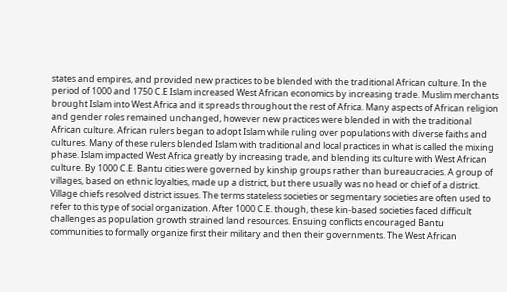states and empires, and provided new practices to be blended with the traditional African culture. In the period of 1000 and 1750 C.E Islam increased West African economics by increasing trade. Muslim merchants brought Islam into West Africa and it spreads throughout the rest of Africa. Many aspects of African religion and gender roles remained unchanged, however new practices were blended in with the traditional African culture. African rulers began to adopt Islam while ruling over populations with diverse faiths and cultures. Many of these rulers blended Islam with traditional and local practices in what is called the mixing phase. Islam impacted West Africa greatly by increasing trade, and blending its culture with West African culture. By 1000 C.E. Bantu cities were governed by kinship groups rather than bureaucracies. A group of villages, based on ethnic loyalties, made up a district, but there usually was no head or chief of a district. Village chiefs resolved district issues. The terms stateless societies or segmentary societies are often used to refer to this type of social organization. After 1000 C.E. though, these kin-based societies faced difficult challenges as population growth strained land resources. Ensuing conflicts encouraged Bantu communities to formally organize first their military and then their governments. The West African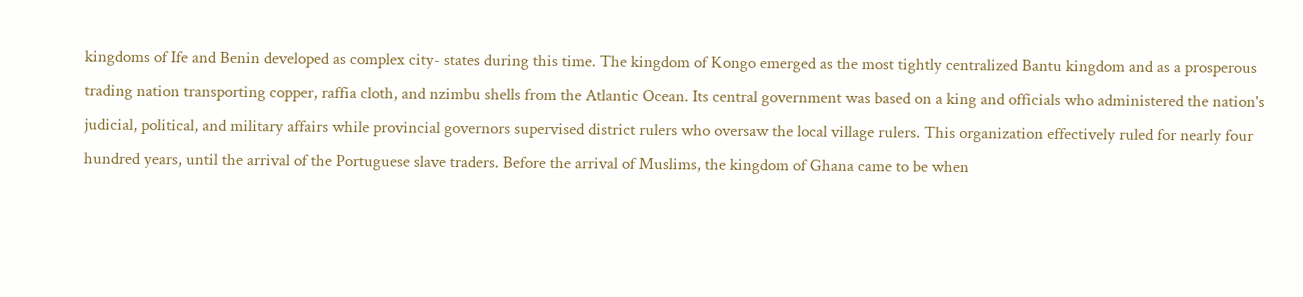kingdoms of Ife and Benin developed as complex city- states during this time. The kingdom of Kongo emerged as the most tightly centralized Bantu kingdom and as a prosperous trading nation transporting copper, raffia cloth, and nzimbu shells from the Atlantic Ocean. Its central government was based on a king and officials who administered the nation's judicial, political, and military affairs while provincial governors supervised district rulers who oversaw the local village rulers. This organization effectively ruled for nearly four hundred years, until the arrival of the Portuguese slave traders. Before the arrival of Muslims, the kingdom of Ghana came to be when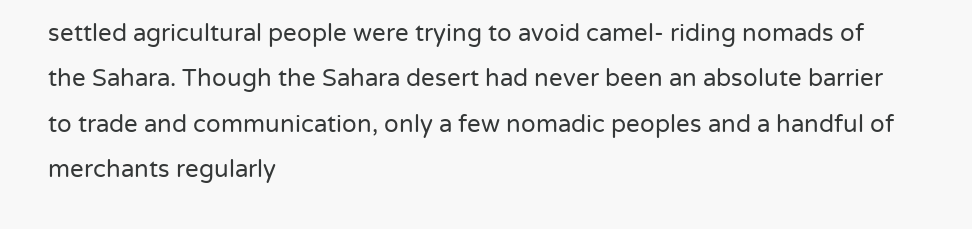settled agricultural people were trying to avoid camel- riding nomads of the Sahara. Though the Sahara desert had never been an absolute barrier to trade and communication, only a few nomadic peoples and a handful of merchants regularly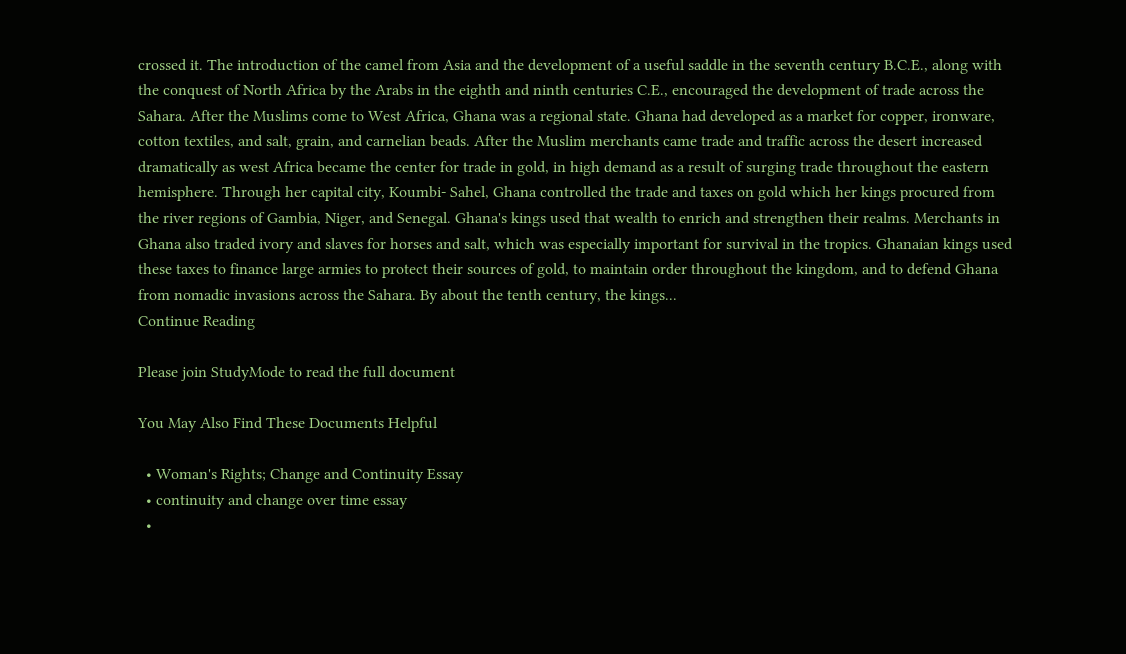crossed it. The introduction of the camel from Asia and the development of a useful saddle in the seventh century B.C.E., along with the conquest of North Africa by the Arabs in the eighth and ninth centuries C.E., encouraged the development of trade across the Sahara. After the Muslims come to West Africa, Ghana was a regional state. Ghana had developed as a market for copper, ironware, cotton textiles, and salt, grain, and carnelian beads. After the Muslim merchants came trade and traffic across the desert increased dramatically as west Africa became the center for trade in gold, in high demand as a result of surging trade throughout the eastern hemisphere. Through her capital city, Koumbi- Sahel, Ghana controlled the trade and taxes on gold which her kings procured from the river regions of Gambia, Niger, and Senegal. Ghana's kings used that wealth to enrich and strengthen their realms. Merchants in Ghana also traded ivory and slaves for horses and salt, which was especially important for survival in the tropics. Ghanaian kings used these taxes to finance large armies to protect their sources of gold, to maintain order throughout the kingdom, and to defend Ghana from nomadic invasions across the Sahara. By about the tenth century, the kings...
Continue Reading

Please join StudyMode to read the full document

You May Also Find These Documents Helpful

  • Woman's Rights; Change and Continuity Essay
  • continuity and change over time essay
  •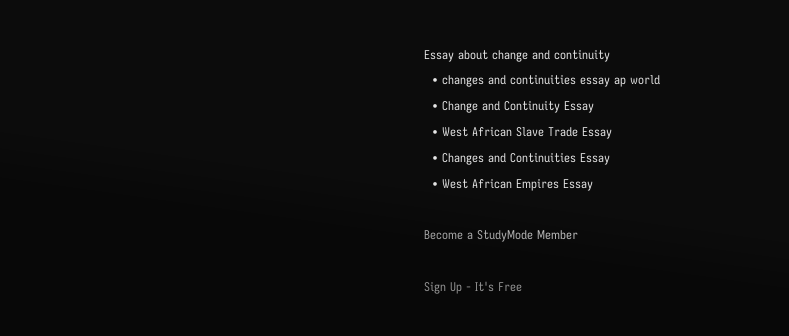Essay about change and continuity
  • changes and continuities essay ap world
  • Change and Continuity Essay
  • West African Slave Trade Essay
  • Changes and Continuities Essay
  • West African Empires Essay

Become a StudyMode Member

Sign Up - It's Free